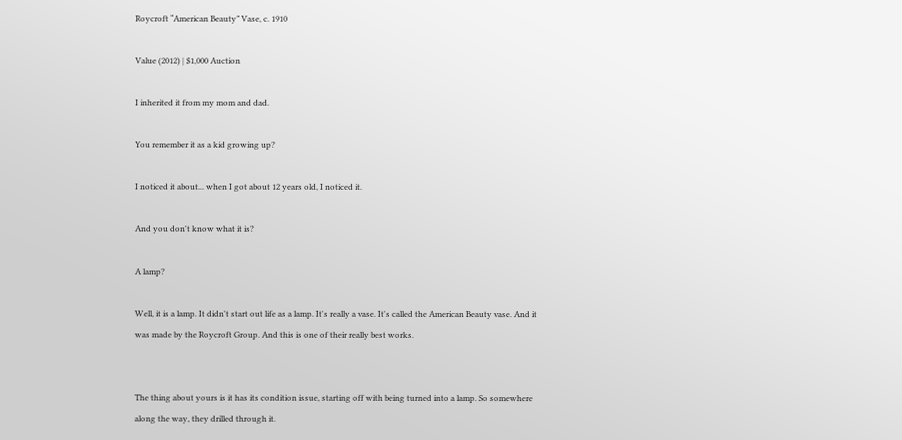Roycroft “American Beauty” Vase, c. 1910

Value (2012) | $1,000 Auction

I inherited it from my mom and dad.

You remember it as a kid growing up?

I noticed it about... when I got about 12 years old, I noticed it.

And you don't know what it is?

A lamp?

Well, it is a lamp. It didn't start out life as a lamp. It's really a vase. It's called the American Beauty vase. And it was made by the Roycroft Group. And this is one of their really best works.


The thing about yours is it has its condition issue, starting off with being turned into a lamp. So somewhere along the way, they drilled through it.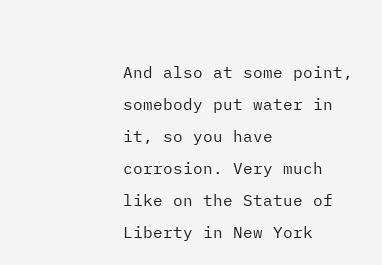And also at some point, somebody put water in it, so you have corrosion. Very much like on the Statue of Liberty in New York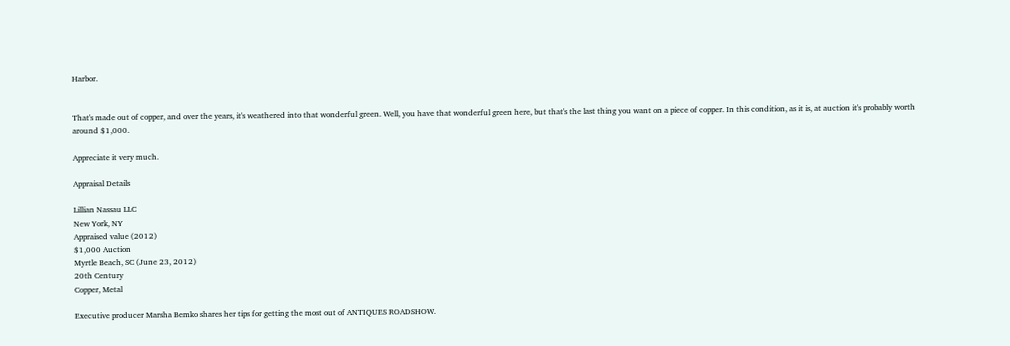Harbor.


That's made out of copper, and over the years, it's weathered into that wonderful green. Well, you have that wonderful green here, but that's the last thing you want on a piece of copper. In this condition, as it is, at auction it's probably worth around $1,000.

Appreciate it very much.

Appraisal Details

Lillian Nassau LLC
New York, NY
Appraised value (2012)
$1,000 Auction
Myrtle Beach, SC (June 23, 2012)
20th Century
Copper, Metal

Executive producer Marsha Bemko shares her tips for getting the most out of ANTIQUES ROADSHOW.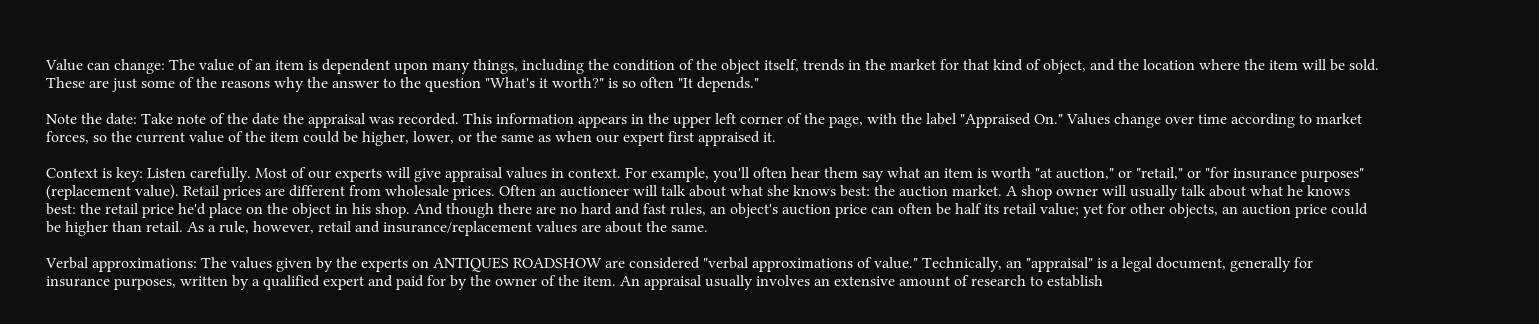Value can change: The value of an item is dependent upon many things, including the condition of the object itself, trends in the market for that kind of object, and the location where the item will be sold. These are just some of the reasons why the answer to the question "What's it worth?" is so often "It depends."

Note the date: Take note of the date the appraisal was recorded. This information appears in the upper left corner of the page, with the label "Appraised On." Values change over time according to market forces, so the current value of the item could be higher, lower, or the same as when our expert first appraised it.

Context is key: Listen carefully. Most of our experts will give appraisal values in context. For example, you'll often hear them say what an item is worth "at auction," or "retail," or "for insurance purposes" (replacement value). Retail prices are different from wholesale prices. Often an auctioneer will talk about what she knows best: the auction market. A shop owner will usually talk about what he knows best: the retail price he'd place on the object in his shop. And though there are no hard and fast rules, an object's auction price can often be half its retail value; yet for other objects, an auction price could be higher than retail. As a rule, however, retail and insurance/replacement values are about the same.

Verbal approximations: The values given by the experts on ANTIQUES ROADSHOW are considered "verbal approximations of value." Technically, an "appraisal" is a legal document, generally for insurance purposes, written by a qualified expert and paid for by the owner of the item. An appraisal usually involves an extensive amount of research to establish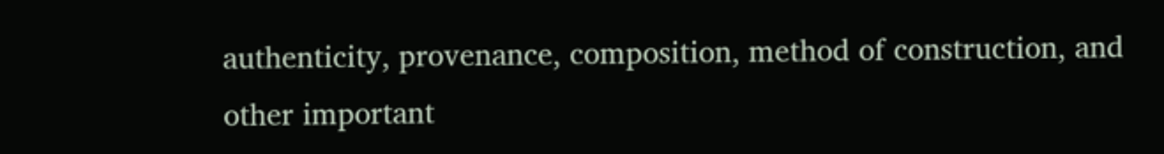authenticity, provenance, composition, method of construction, and other important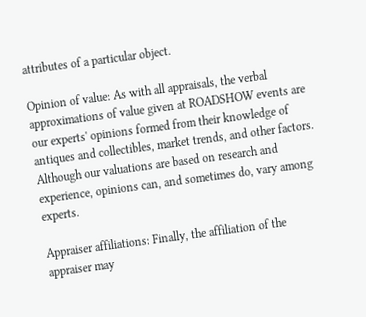attributes of a particular object.

Opinion of value: As with all appraisals, the verbal approximations of value given at ROADSHOW events are our experts' opinions formed from their knowledge of antiques and collectibles, market trends, and other factors. Although our valuations are based on research and experience, opinions can, and sometimes do, vary among experts.

Appraiser affiliations: Finally, the affiliation of the appraiser may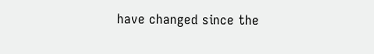have changed since the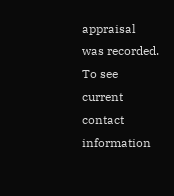appraisal was recorded. To see current contact information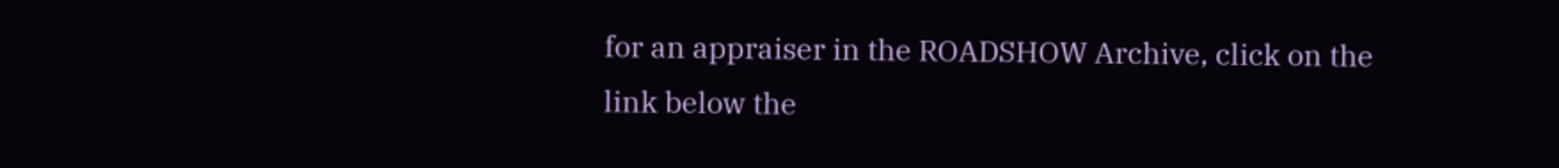for an appraiser in the ROADSHOW Archive, click on the link below the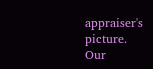appraiser's picture. Our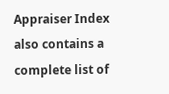Appraiser Index also contains a complete list of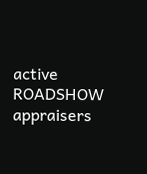active ROADSHOW appraisers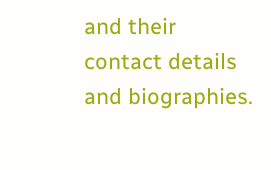and their contact details and biographies.